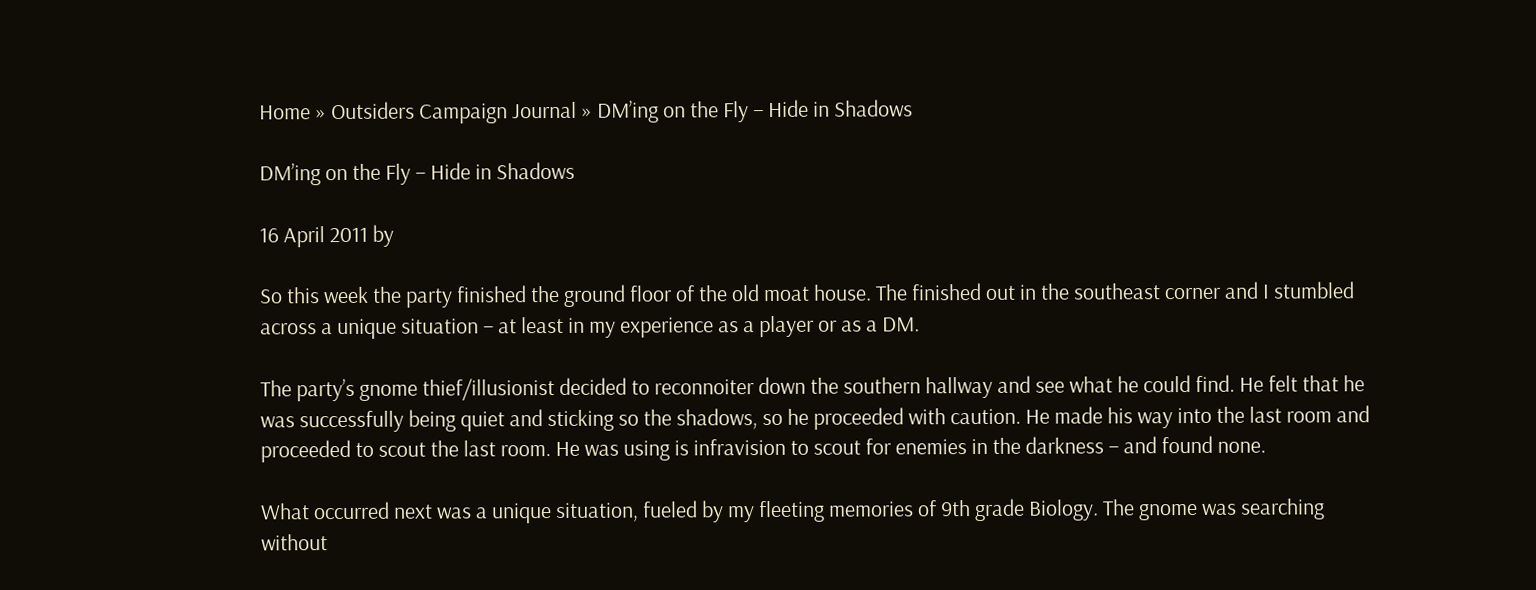Home » Outsiders Campaign Journal » DM’ing on the Fly – Hide in Shadows

DM’ing on the Fly – Hide in Shadows

16 April 2011 by

So this week the party finished the ground floor of the old moat house. The finished out in the southeast corner and I stumbled across a unique situation – at least in my experience as a player or as a DM.

The party’s gnome thief/illusionist decided to reconnoiter down the southern hallway and see what he could find. He felt that he was successfully being quiet and sticking so the shadows, so he proceeded with caution. He made his way into the last room and proceeded to scout the last room. He was using is infravision to scout for enemies in the darkness – and found none.

What occurred next was a unique situation, fueled by my fleeting memories of 9th grade Biology. The gnome was searching without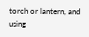torch or lantern, and using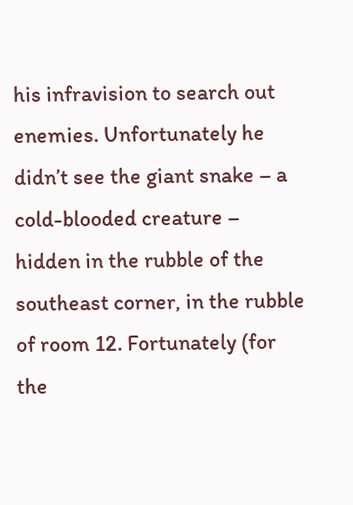his infravision to search out enemies. Unfortunately he didn’t see the giant snake – a cold-blooded creature – hidden in the rubble of the southeast corner, in the rubble of room 12. Fortunately (for the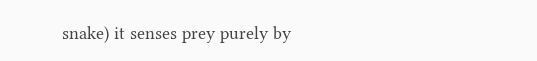snake) it senses prey purely by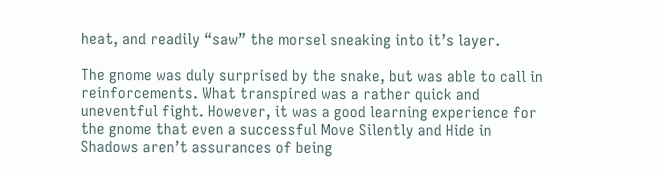heat, and readily “saw” the morsel sneaking into it’s layer.

The gnome was duly surprised by the snake, but was able to call in reinforcements. What transpired was a rather quick and uneventful fight. However, it was a good learning experience for the gnome that even a successful Move Silently and Hide in Shadows aren’t assurances of being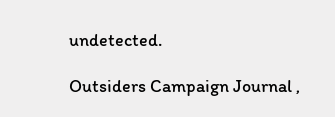undetected.

Outsiders Campaign Journal ,